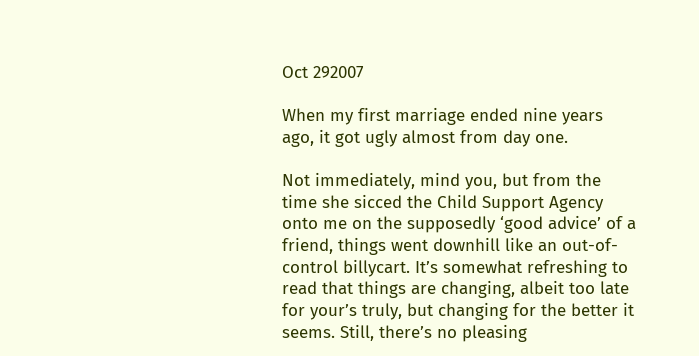Oct 292007

When my first marriage ended nine years ago, it got ugly almost from day one.

Not immediately, mind you, but from the time she sicced the Child Support Agency onto me on the supposedly ‘good advice’ of a friend, things went downhill like an out-of-control billycart. It’s somewhat refreshing to read that things are changing, albeit too late for your’s truly, but changing for the better it seems. Still, there’s no pleasing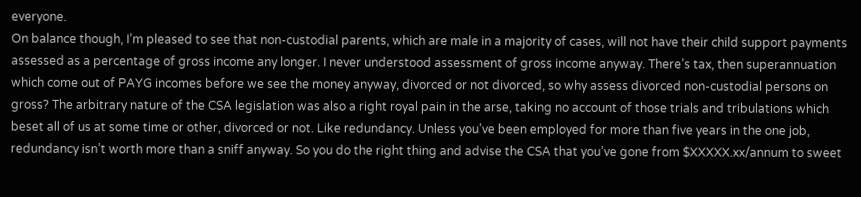everyone.
On balance though, I’m pleased to see that non-custodial parents, which are male in a majority of cases, will not have their child support payments assessed as a percentage of gross income any longer. I never understood assessment of gross income anyway. There’s tax, then superannuation which come out of PAYG incomes before we see the money anyway, divorced or not divorced, so why assess divorced non-custodial persons on gross? The arbitrary nature of the CSA legislation was also a right royal pain in the arse, taking no account of those trials and tribulations which beset all of us at some time or other, divorced or not. Like redundancy. Unless you’ve been employed for more than five years in the one job, redundancy isn’t worth more than a sniff anyway. So you do the right thing and advise the CSA that you’ve gone from $XXXXX.xx/annum to sweet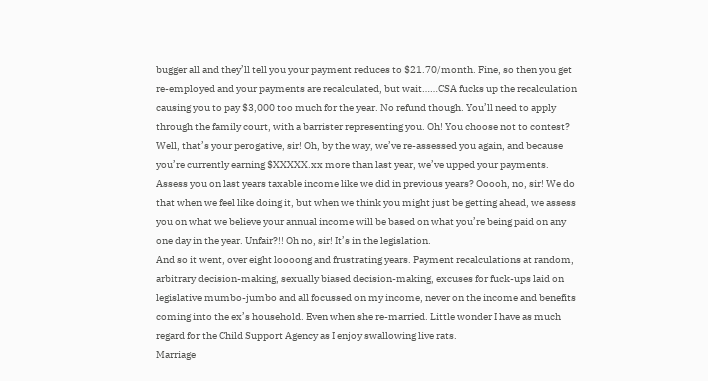bugger all and they’ll tell you your payment reduces to $21.70/month. Fine, so then you get re-employed and your payments are recalculated, but wait……CSA fucks up the recalculation causing you to pay $3,000 too much for the year. No refund though. You’ll need to apply through the family court, with a barrister representing you. Oh! You choose not to contest? Well, that’s your perogative, sir! Oh, by the way, we’ve re-assessed you again, and because you’re currently earning $XXXXX.xx more than last year, we’ve upped your payments. Assess you on last years taxable income like we did in previous years? Ooooh, no, sir! We do that when we feel like doing it, but when we think you might just be getting ahead, we assess you on what we believe your annual income will be based on what you’re being paid on any one day in the year. Unfair?!! Oh no, sir! It’s in the legislation.
And so it went, over eight loooong and frustrating years. Payment recalculations at random, arbitrary decision-making, sexually biased decision-making, excuses for fuck-ups laid on legislative mumbo-jumbo and all focussed on my income, never on the income and benefits coming into the ex’s household. Even when she re-married. Little wonder I have as much regard for the Child Support Agency as I enjoy swallowing live rats.
Marriage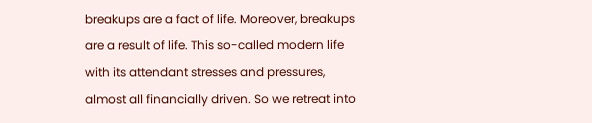breakups are a fact of life. Moreover, breakups are a result of life. This so-called modern life with its attendant stresses and pressures, almost all financially driven. So we retreat into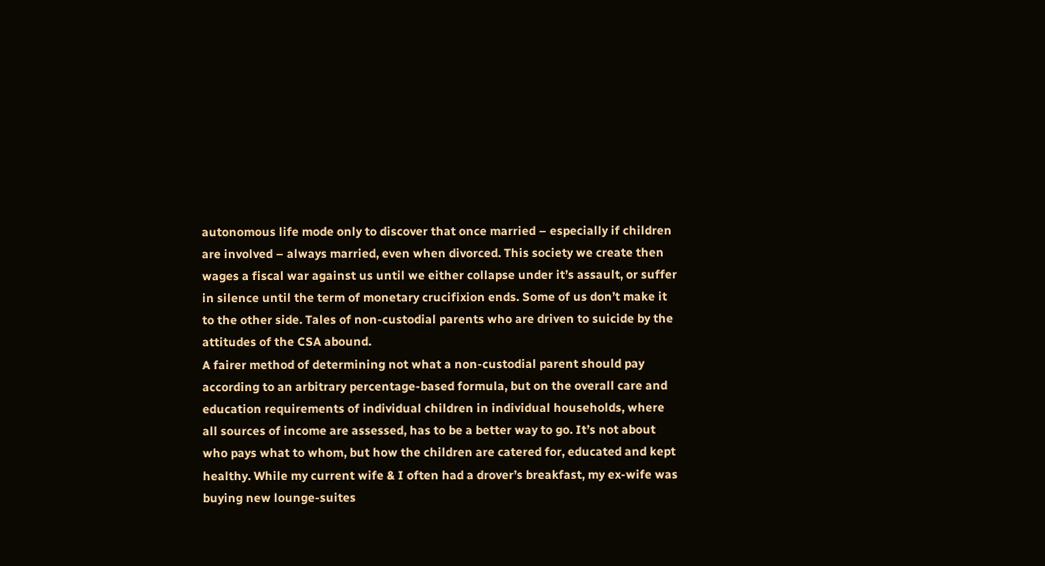autonomous life mode only to discover that once married – especially if children are involved – always married, even when divorced. This society we create then wages a fiscal war against us until we either collapse under it’s assault, or suffer in silence until the term of monetary crucifixion ends. Some of us don’t make it to the other side. Tales of non-custodial parents who are driven to suicide by the attitudes of the CSA abound.
A fairer method of determining not what a non-custodial parent should pay according to an arbitrary percentage-based formula, but on the overall care and education requirements of individual children in individual households, where all sources of income are assessed, has to be a better way to go. It’s not about who pays what to whom, but how the children are catered for, educated and kept healthy. While my current wife & I often had a drover’s breakfast, my ex-wife was buying new lounge-suites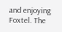and enjoying Foxtel. The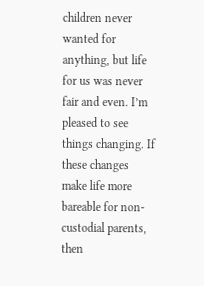children never wanted for anything, but life for us was never fair and even. I’m pleased to see things changing. If these changes make life more bareable for non-custodial parents, then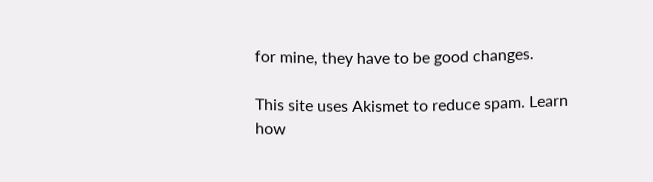for mine, they have to be good changes.

This site uses Akismet to reduce spam. Learn how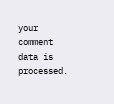your comment data is processed.